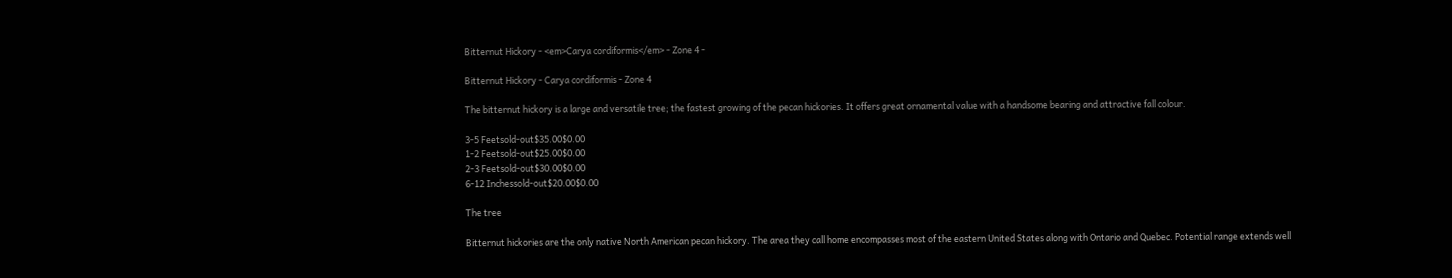Bitternut Hickory - <em>Carya cordiformis</em> - Zone 4 -

Bitternut Hickory - Carya cordiformis - Zone 4

The bitternut hickory is a large and versatile tree; the fastest growing of the pecan hickories. It offers great ornamental value with a handsome bearing and attractive fall colour.

3-5 Feetsold-out$35.00$0.00
1-2 Feetsold-out$25.00$0.00
2-3 Feetsold-out$30.00$0.00
6-12 Inchessold-out$20.00$0.00

The tree

Bitternut hickories are the only native North American pecan hickory. The area they call home encompasses most of the eastern United States along with Ontario and Quebec. Potential range extends well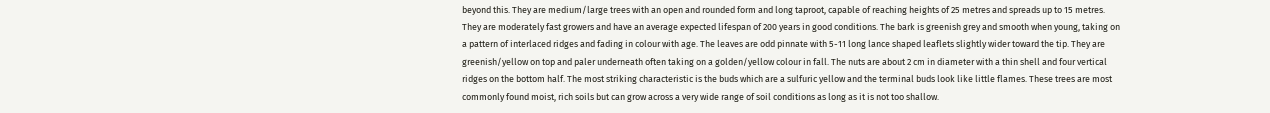beyond this. They are medium/large trees with an open and rounded form and long taproot, capable of reaching heights of 25 metres and spreads up to 15 metres. They are moderately fast growers and have an average expected lifespan of 200 years in good conditions. The bark is greenish grey and smooth when young, taking on a pattern of interlaced ridges and fading in colour with age. The leaves are odd pinnate with 5-11 long lance shaped leaflets slightly wider toward the tip. They are greenish/yellow on top and paler underneath often taking on a golden/yellow colour in fall. The nuts are about 2 cm in diameter with a thin shell and four vertical ridges on the bottom half. The most striking characteristic is the buds which are a sulfuric yellow and the terminal buds look like little flames. These trees are most commonly found moist, rich soils but can grow across a very wide range of soil conditions as long as it is not too shallow.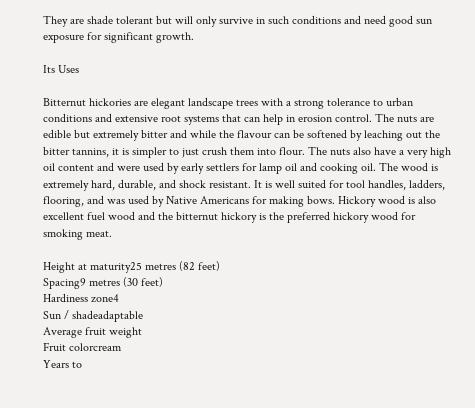They are shade tolerant but will only survive in such conditions and need good sun exposure for significant growth.

Its Uses

Bitternut hickories are elegant landscape trees with a strong tolerance to urban conditions and extensive root systems that can help in erosion control. The nuts are edible but extremely bitter and while the flavour can be softened by leaching out the bitter tannins, it is simpler to just crush them into flour. The nuts also have a very high oil content and were used by early settlers for lamp oil and cooking oil. The wood is extremely hard, durable, and shock resistant. It is well suited for tool handles, ladders, flooring, and was used by Native Americans for making bows. Hickory wood is also excellent fuel wood and the bitternut hickory is the preferred hickory wood for smoking meat.

Height at maturity25 metres (82 feet)
Spacing9 metres (30 feet)
Hardiness zone4
Sun / shadeadaptable
Average fruit weight
Fruit colorcream
Years to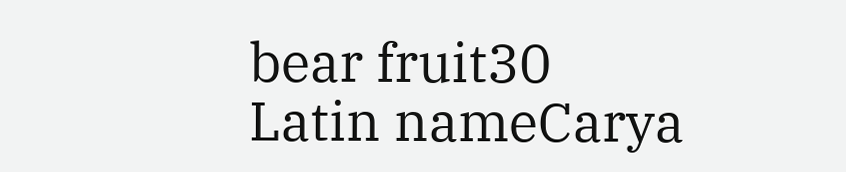bear fruit30
Latin nameCarya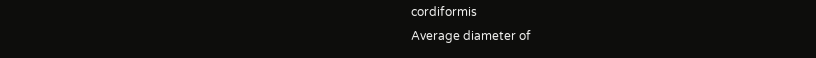cordiformis
Average diameter of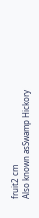fruit2 cm
Also known asSwamp Hickory